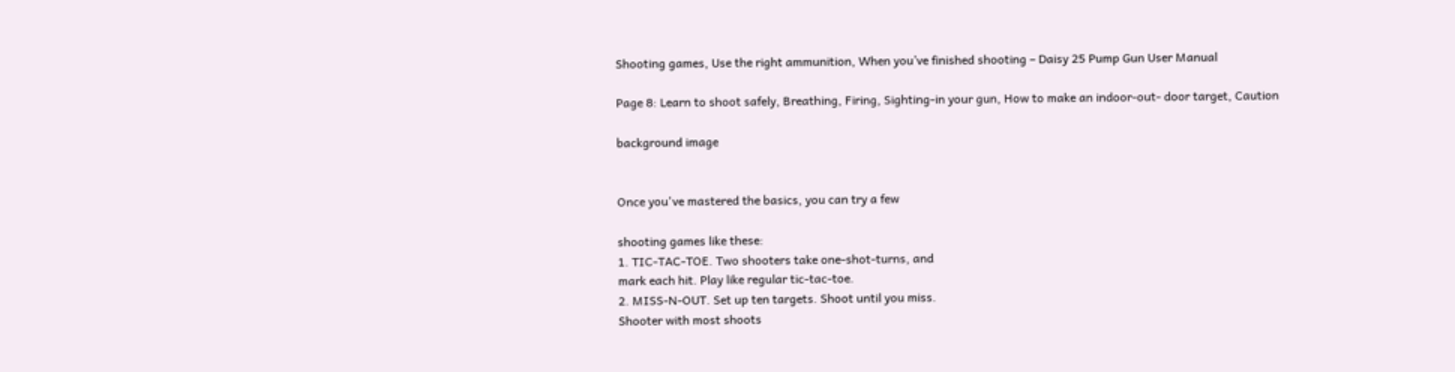Shooting games, Use the right ammunition, When you’ve finished shooting – Daisy 25 Pump Gun User Manual

Page 8: Learn to shoot safely, Breathing, Firing, Sighting-in your gun, How to make an indoor-out- door target, Caution

background image


Once you've mastered the basics, you can try a few

shooting games like these:
1. TIC-TAC-TOE. Two shooters take one-shot-turns, and
mark each hit. Play like regular tic-tac-toe.
2. MISS-N-OUT. Set up ten targets. Shoot until you miss.
Shooter with most shoots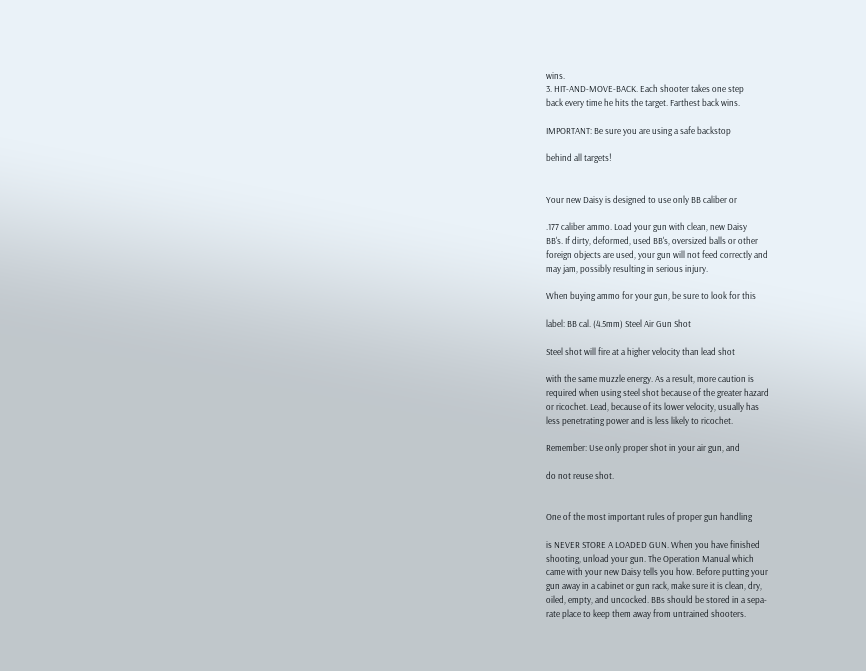wins.
3. HIT-AND-MOVE-BACK. Each shooter takes one step
back every time he hits the target. Farthest back wins.

IMPORTANT: Be sure you are using a safe backstop

behind all targets!


Your new Daisy is designed to use only BB caliber or

.177 caliber ammo. Load your gun with clean, new Daisy
BB's. If dirty, deformed, used BB's, oversized balls or other
foreign objects are used, your gun will not feed correctly and
may jam, possibly resulting in serious injury.

When buying ammo for your gun, be sure to look for this

label: BB cal. (4.5mm) Steel Air Gun Shot

Steel shot will fire at a higher velocity than lead shot

with the same muzzle energy. As a result, more caution is
required when using steel shot because of the greater hazard
or ricochet. Lead, because of its lower velocity, usually has
less penetrating power and is less likely to ricochet.

Remember: Use only proper shot in your air gun, and

do not reuse shot.


One of the most important rules of proper gun handling

is NEVER STORE A LOADED GUN. When you have finished
shooting, unload your gun. The Operation Manual which
came with your new Daisy tells you how. Before putting your
gun away in a cabinet or gun rack, make sure it is clean, dry,
oiled, empty, and uncocked. BBs should be stored in a sepa-
rate place to keep them away from untrained shooters.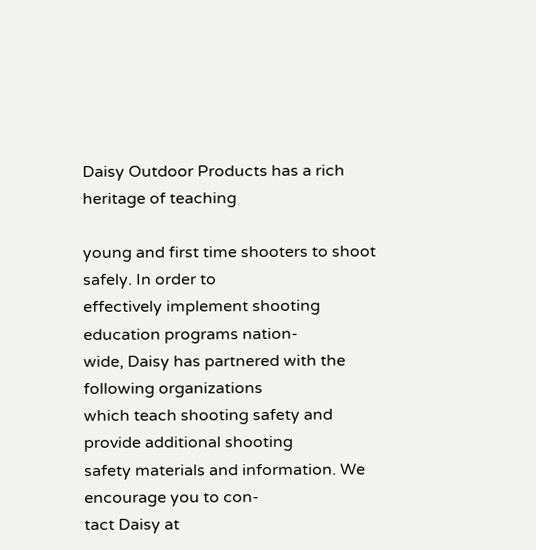Daisy Outdoor Products has a rich heritage of teaching

young and first time shooters to shoot safely. In order to
effectively implement shooting education programs nation-
wide, Daisy has partnered with the following organizations
which teach shooting safety and provide additional shooting
safety materials and information. We encourage you to con-
tact Daisy at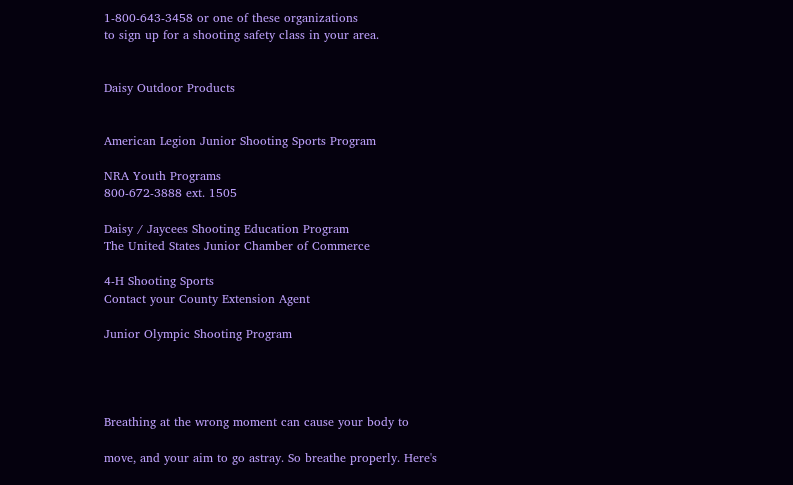1-800-643-3458 or one of these organizations
to sign up for a shooting safety class in your area.


Daisy Outdoor Products


American Legion Junior Shooting Sports Program

NRA Youth Programs
800-672-3888 ext. 1505

Daisy / Jaycees Shooting Education Program
The United States Junior Chamber of Commerce

4-H Shooting Sports
Contact your County Extension Agent

Junior Olympic Shooting Program




Breathing at the wrong moment can cause your body to

move, and your aim to go astray. So breathe properly. Here's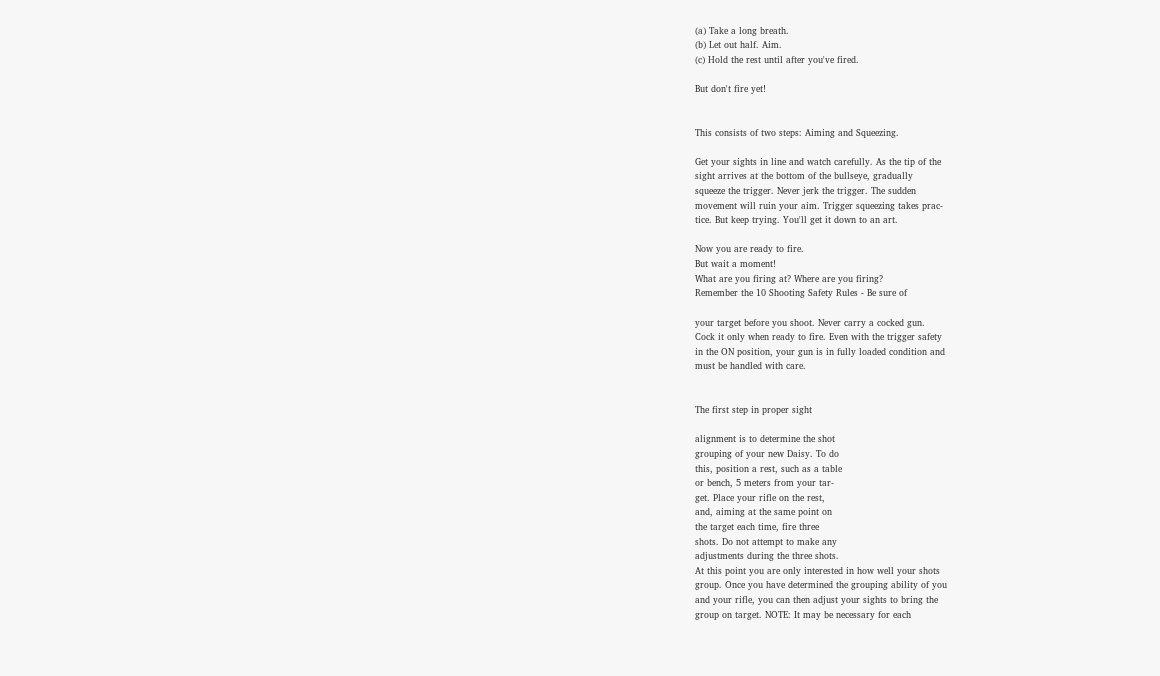(a) Take a long breath.
(b) Let out half. Aim.
(c) Hold the rest until after you've fired.

But don't fire yet!


This consists of two steps: Aiming and Squeezing.

Get your sights in line and watch carefully. As the tip of the
sight arrives at the bottom of the bullseye, gradually
squeeze the trigger. Never jerk the trigger. The sudden
movement will ruin your aim. Trigger squeezing takes prac-
tice. But keep trying. You'll get it down to an art.

Now you are ready to fire.
But wait a moment!
What are you firing at? Where are you firing?
Remember the 10 Shooting Safety Rules - Be sure of

your target before you shoot. Never carry a cocked gun.
Cock it only when ready to fire. Even with the trigger safety
in the ON position, your gun is in fully loaded condition and
must be handled with care.


The first step in proper sight

alignment is to determine the shot
grouping of your new Daisy. To do
this, position a rest, such as a table
or bench, 5 meters from your tar-
get. Place your rifle on the rest,
and, aiming at the same point on
the target each time, fire three
shots. Do not attempt to make any
adjustments during the three shots.
At this point you are only interested in how well your shots
group. Once you have determined the grouping ability of you
and your rifle, you can then adjust your sights to bring the
group on target. NOTE: It may be necessary for each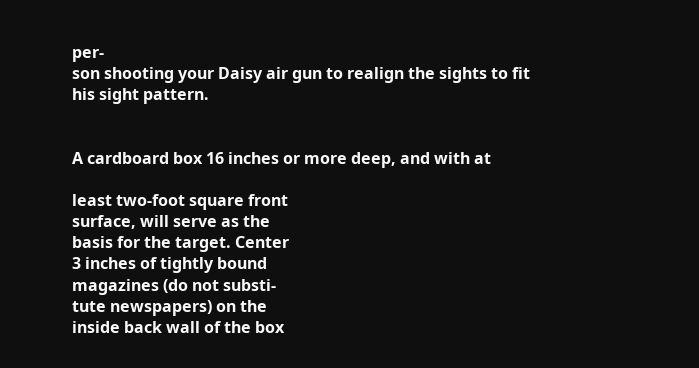per-
son shooting your Daisy air gun to realign the sights to fit
his sight pattern.


A cardboard box 16 inches or more deep, and with at

least two-foot square front
surface, will serve as the
basis for the target. Center
3 inches of tightly bound
magazines (do not substi-
tute newspapers) on the
inside back wall of the box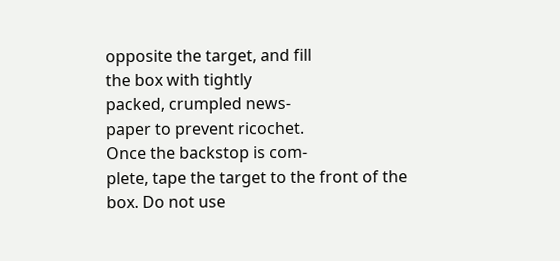opposite the target, and fill
the box with tightly
packed, crumpled news-
paper to prevent ricochet.
Once the backstop is com-
plete, tape the target to the front of the box. Do not use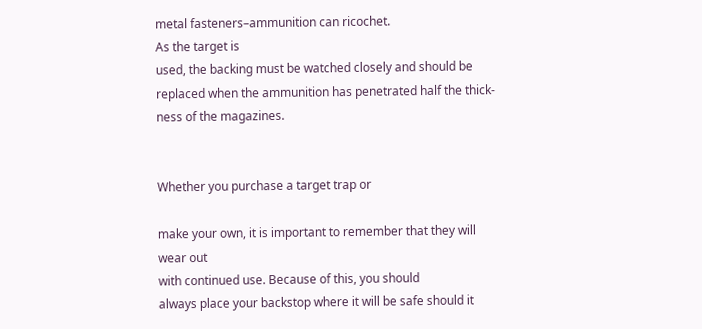metal fasteners–ammunition can ricochet.
As the target is
used, the backing must be watched closely and should be
replaced when the ammunition has penetrated half the thick-
ness of the magazines.


Whether you purchase a target trap or

make your own, it is important to remember that they will
wear out
with continued use. Because of this, you should
always place your backstop where it will be safe should it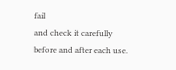fail
and check it carefully before and after each use.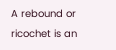A rebound or
ricochet is an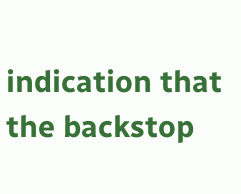indication that the backstop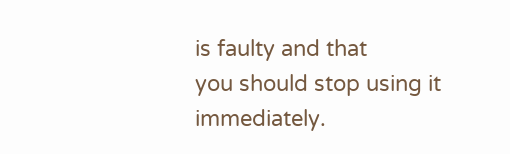is faulty and that
you should stop using it immediately.